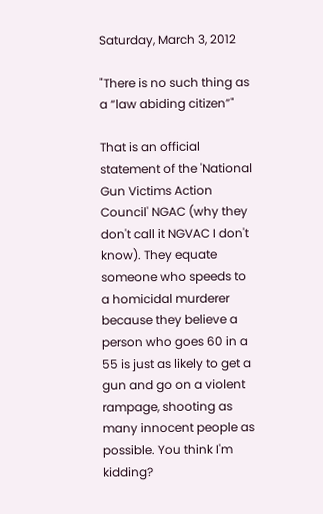Saturday, March 3, 2012

"There is no such thing as a “law abiding citizen”"

That is an official statement of the 'National Gun Victims Action Council' NGAC (why they don't call it NGVAC I don't know). They equate someone who speeds to a homicidal murderer because they believe a person who goes 60 in a 55 is just as likely to get a gun and go on a violent rampage, shooting as many innocent people as possible. You think I'm kidding?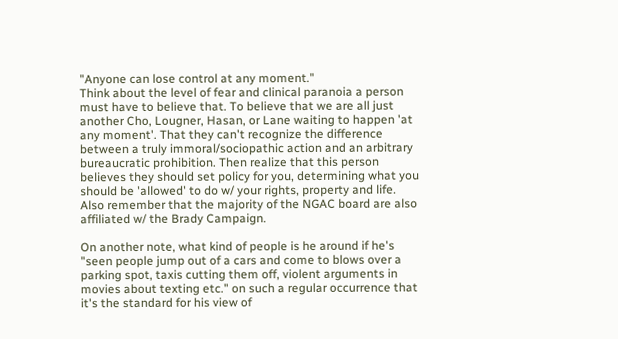"Anyone can lose control at any moment."
Think about the level of fear and clinical paranoia a person must have to believe that. To believe that we are all just another Cho, Lougner, Hasan, or Lane waiting to happen 'at any moment'. That they can't recognize the difference between a truly immoral/sociopathic action and an arbitrary bureaucratic prohibition. Then realize that this person believes they should set policy for you, determining what you should be 'allowed' to do w/ your rights, property and life. Also remember that the majority of the NGAC board are also affiliated w/ the Brady Campaign.

On another note, what kind of people is he around if he's "seen people jump out of a cars and come to blows over a parking spot, taxis cutting them off, violent arguments in movies about texting etc." on such a regular occurrence that it's the standard for his view of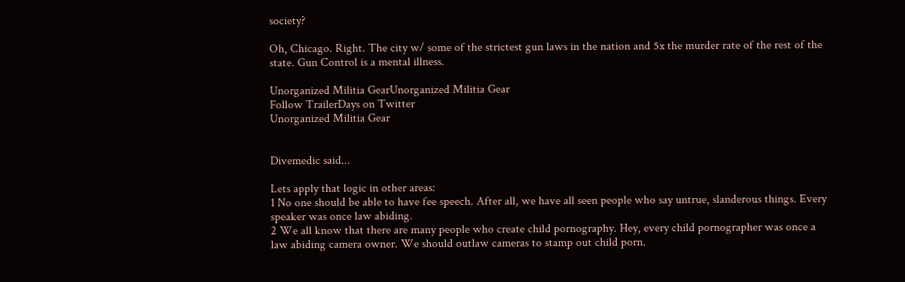society?

Oh, Chicago. Right. The city w/ some of the strictest gun laws in the nation and 5x the murder rate of the rest of the state. Gun Control is a mental illness.

Unorganized Militia GearUnorganized Militia Gear
Follow TrailerDays on Twitter
Unorganized Militia Gear


Divemedic said...

Lets apply that logic in other areas:
1 No one should be able to have fee speech. After all, we have all seen people who say untrue, slanderous things. Every speaker was once law abiding.
2 We all know that there are many people who create child pornography. Hey, every child pornographer was once a law abiding camera owner. We should outlaw cameras to stamp out child porn.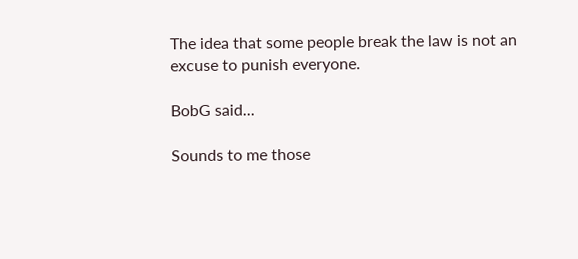The idea that some people break the law is not an excuse to punish everyone.

BobG said...

Sounds to me those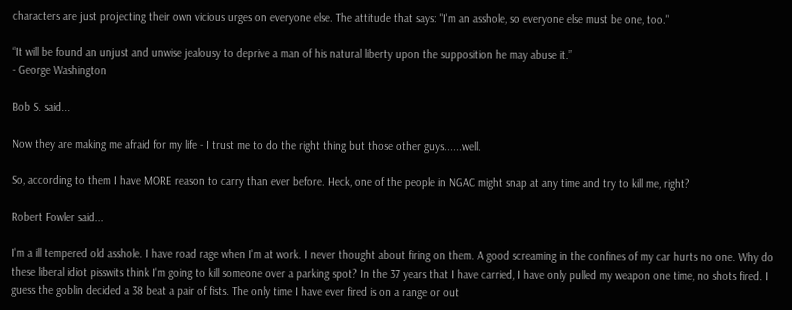characters are just projecting their own vicious urges on everyone else. The attitude that says: "I'm an asshole, so everyone else must be one, too."

“It will be found an unjust and unwise jealousy to deprive a man of his natural liberty upon the supposition he may abuse it.”
- George Washington

Bob S. said...

Now they are making me afraid for my life - I trust me to do the right thing but those other guys......well.

So, according to them I have MORE reason to carry than ever before. Heck, one of the people in NGAC might snap at any time and try to kill me, right?

Robert Fowler said...

I'm a ill tempered old asshole. I have road rage when I'm at work. I never thought about firing on them. A good screaming in the confines of my car hurts no one. Why do these liberal idiot pisswits think I'm going to kill someone over a parking spot? In the 37 years that I have carried, I have only pulled my weapon one time, no shots fired. I guess the goblin decided a 38 beat a pair of fists. The only time I have ever fired is on a range or out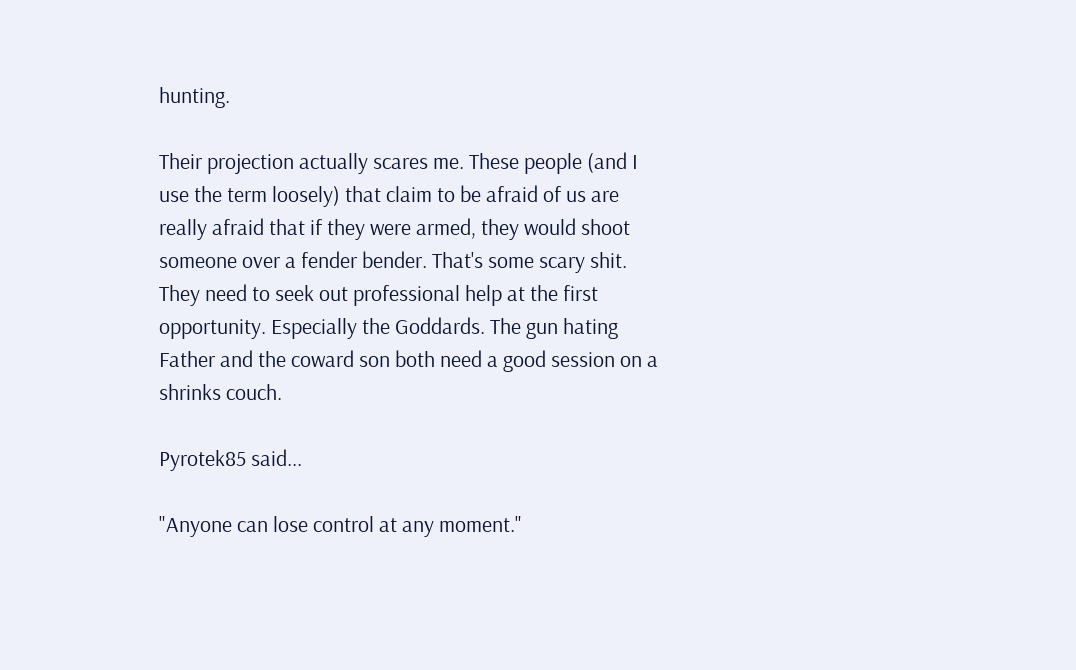hunting.

Their projection actually scares me. These people (and I use the term loosely) that claim to be afraid of us are really afraid that if they were armed, they would shoot someone over a fender bender. That's some scary shit. They need to seek out professional help at the first opportunity. Especially the Goddards. The gun hating Father and the coward son both need a good session on a shrinks couch.

Pyrotek85 said...

"Anyone can lose control at any moment."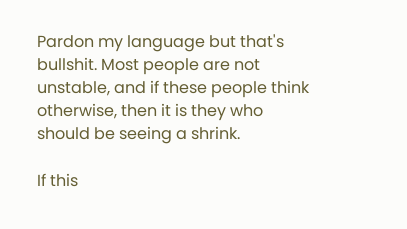Pardon my language but that's bullshit. Most people are not unstable, and if these people think otherwise, then it is they who should be seeing a shrink.

If this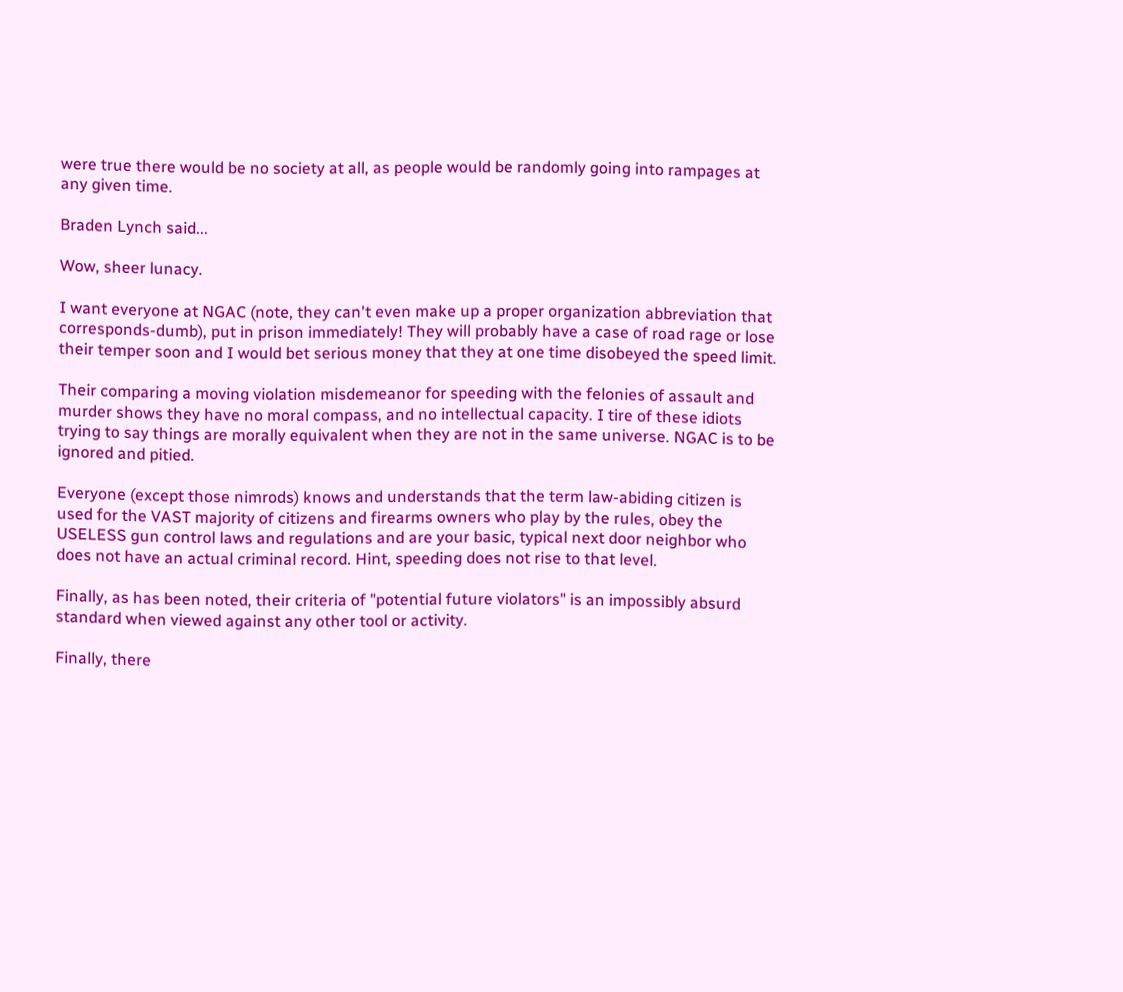were true there would be no society at all, as people would be randomly going into rampages at any given time.

Braden Lynch said...

Wow, sheer lunacy.

I want everyone at NGAC (note, they can't even make up a proper organization abbreviation that corresponds-dumb), put in prison immediately! They will probably have a case of road rage or lose their temper soon and I would bet serious money that they at one time disobeyed the speed limit.

Their comparing a moving violation misdemeanor for speeding with the felonies of assault and murder shows they have no moral compass, and no intellectual capacity. I tire of these idiots trying to say things are morally equivalent when they are not in the same universe. NGAC is to be ignored and pitied.

Everyone (except those nimrods) knows and understands that the term law-abiding citizen is used for the VAST majority of citizens and firearms owners who play by the rules, obey the USELESS gun control laws and regulations and are your basic, typical next door neighbor who does not have an actual criminal record. Hint, speeding does not rise to that level.

Finally, as has been noted, their criteria of "potential future violators" is an impossibly absurd standard when viewed against any other tool or activity.

Finally, there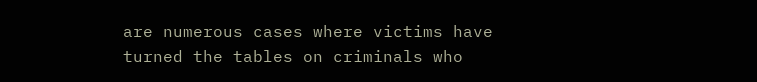are numerous cases where victims have turned the tables on criminals who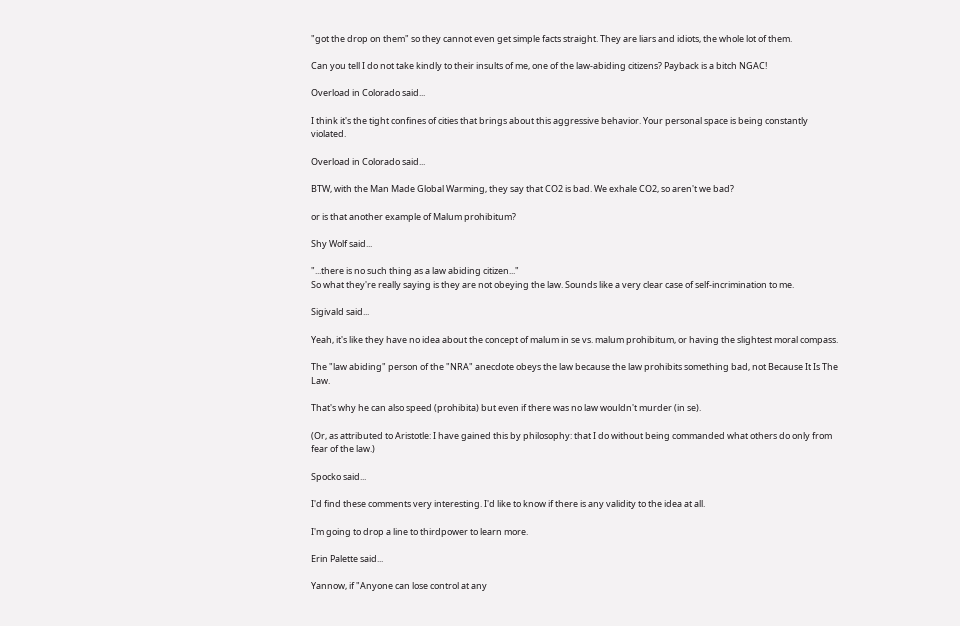"got the drop on them" so they cannot even get simple facts straight. They are liars and idiots, the whole lot of them.

Can you tell I do not take kindly to their insults of me, one of the law-abiding citizens? Payback is a bitch NGAC!

Overload in Colorado said...

I think it's the tight confines of cities that brings about this aggressive behavior. Your personal space is being constantly violated.

Overload in Colorado said...

BTW, with the Man Made Global Warming, they say that CO2 is bad. We exhale CO2, so aren't we bad?

or is that another example of Malum prohibitum?

Shy Wolf said...

"...there is no such thing as a law abiding citizen..."
So what they're really saying is they are not obeying the law. Sounds like a very clear case of self-incrimination to me.

Sigivald said...

Yeah, it's like they have no idea about the concept of malum in se vs. malum prohibitum, or having the slightest moral compass.

The "law abiding" person of the "NRA" anecdote obeys the law because the law prohibits something bad, not Because It Is The Law.

That's why he can also speed (prohibita) but even if there was no law wouldn't murder (in se).

(Or, as attributed to Aristotle: I have gained this by philosophy: that I do without being commanded what others do only from fear of the law.)

Spocko said...

I'd find these comments very interesting. I'd like to know if there is any validity to the idea at all.

I'm going to drop a line to thirdpower to learn more.

Erin Palette said...

Yannow, if "Anyone can lose control at any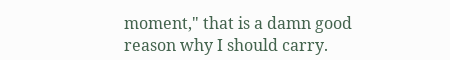moment," that is a damn good reason why I should carry.